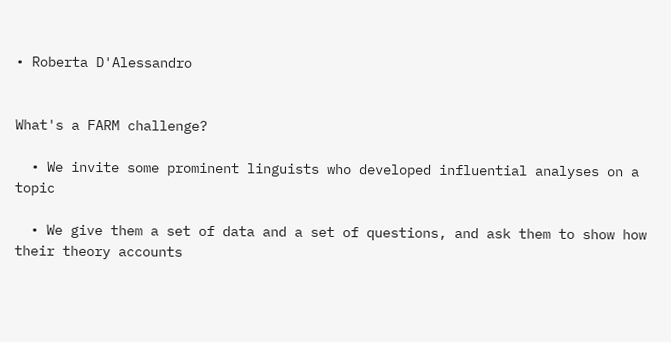• Roberta D'Alessandro


What's a FARM challenge?

  • We invite some prominent linguists who developed influential analyses on a topic

  • We give them a set of data and a set of questions, and ask them to show how their theory accounts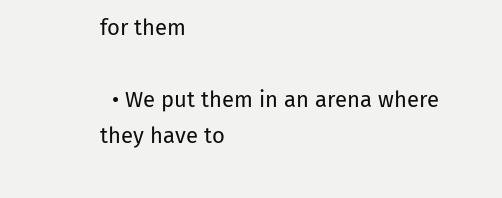for them

  • We put them in an arena where they have to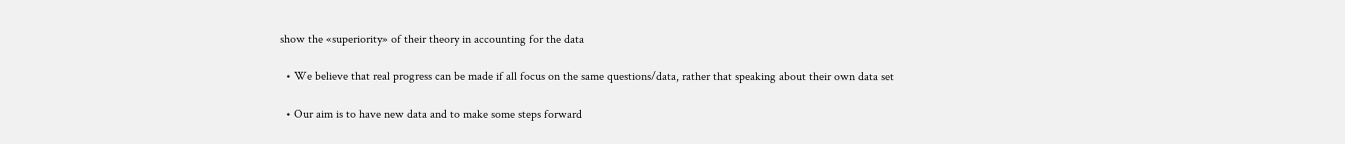show the «superiority» of their theory in accounting for the data

  • We believe that real progress can be made if all focus on the same questions/data, rather that speaking about their own data set

  • Our aim is to have new data and to make some steps forward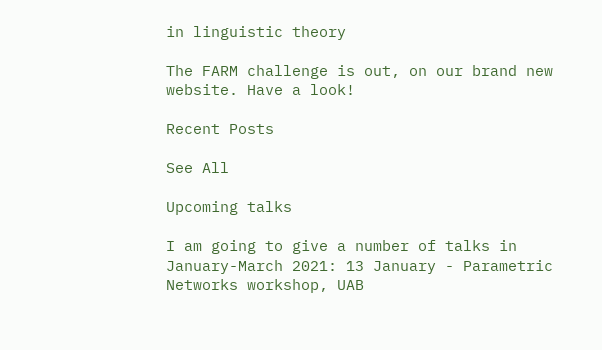in linguistic theory

The FARM challenge is out, on our brand new website. Have a look!

Recent Posts

See All

Upcoming talks

I am going to give a number of talks in January-March 2021: 13 January - Parametric Networks workshop, UAB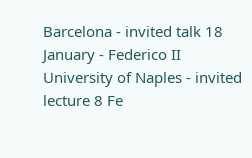Barcelona - invited talk 18 January - Federico II University of Naples - invited lecture 8 Fe